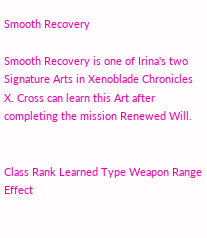Smooth Recovery

Smooth Recovery is one of Irina's two Signature Arts in Xenoblade Chronicles X. Cross can learn this Art after completing the mission Renewed Will.


Class Rank Learned Type Weapon Range Effect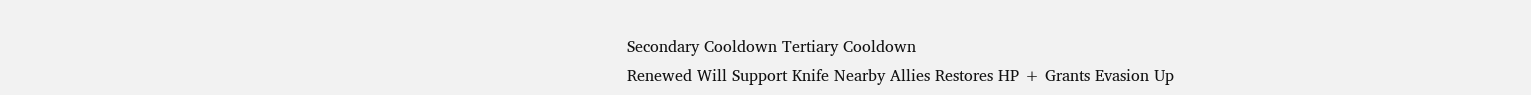Secondary Cooldown Tertiary Cooldown
Renewed Will Support Knife Nearby Allies Restores HP + Grants Evasion Up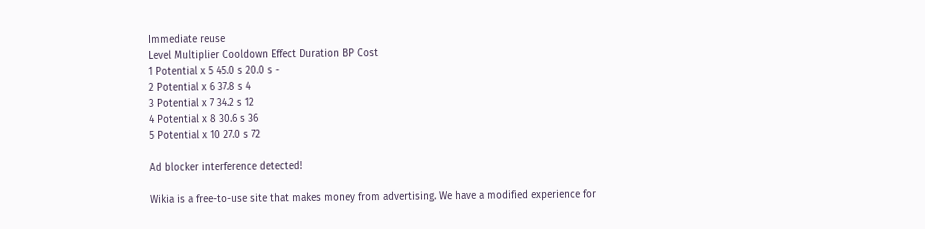Immediate reuse
Level Multiplier Cooldown Effect Duration BP Cost
1 Potential x 5 45.0 s 20.0 s -
2 Potential x 6 37.8 s 4
3 Potential x 7 34.2 s 12
4 Potential x 8 30.6 s 36
5 Potential x 10 27.0 s 72

Ad blocker interference detected!

Wikia is a free-to-use site that makes money from advertising. We have a modified experience for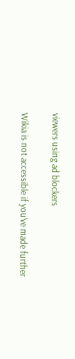viewers using ad blockers

Wikia is not accessible if you’ve made further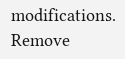modifications. Remove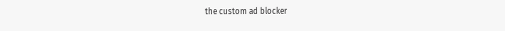the custom ad blocker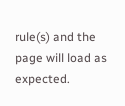rule(s) and the page will load as expected.